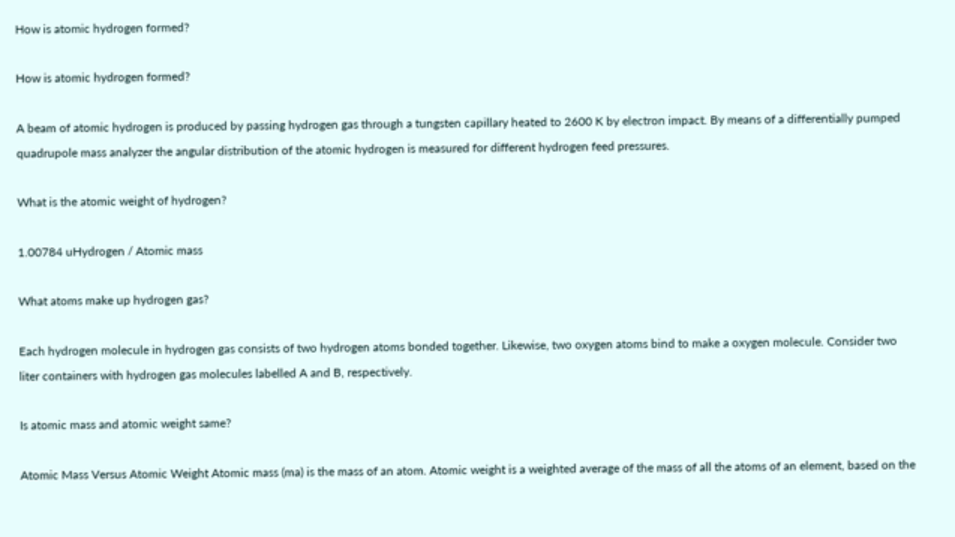How is atomic hydrogen formed?

How is atomic hydrogen formed?

A beam of atomic hydrogen is produced by passing hydrogen gas through a tungsten capillary heated to 2600 K by electron impact. By means of a differentially pumped quadrupole mass analyzer the angular distribution of the atomic hydrogen is measured for different hydrogen feed pressures.

What is the atomic weight of hydrogen?

1.00784 uHydrogen / Atomic mass

What atoms make up hydrogen gas?

Each hydrogen molecule in hydrogen gas consists of two hydrogen atoms bonded together. Likewise, two oxygen atoms bind to make a oxygen molecule. Consider two liter containers with hydrogen gas molecules labelled A and B, respectively.

Is atomic mass and atomic weight same?

Atomic Mass Versus Atomic Weight Atomic mass (ma) is the mass of an atom. Atomic weight is a weighted average of the mass of all the atoms of an element, based on the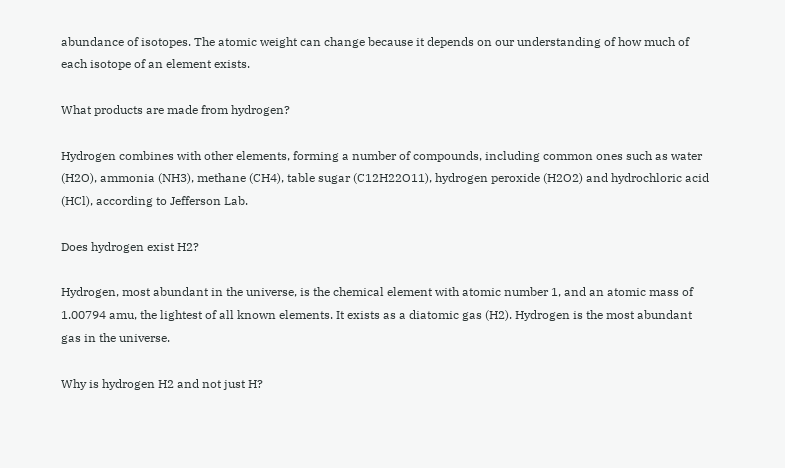abundance of isotopes. The atomic weight can change because it depends on our understanding of how much of each isotope of an element exists.

What products are made from hydrogen?

Hydrogen combines with other elements, forming a number of compounds, including common ones such as water (H2O), ammonia (NH3), methane (CH4), table sugar (C12H22O11), hydrogen peroxide (H2O2) and hydrochloric acid (HCl), according to Jefferson Lab.

Does hydrogen exist H2?

Hydrogen, most abundant in the universe, is the chemical element with atomic number 1, and an atomic mass of 1.00794 amu, the lightest of all known elements. It exists as a diatomic gas (H2). Hydrogen is the most abundant gas in the universe.

Why is hydrogen H2 and not just H?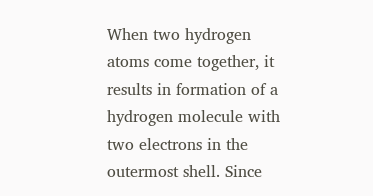When two hydrogen atoms come together, it results in formation of a hydrogen molecule with two electrons in the outermost shell. Since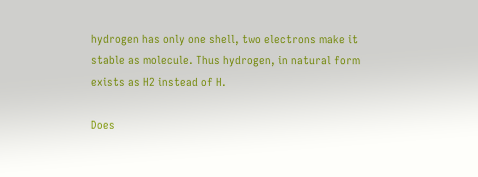hydrogen has only one shell, two electrons make it stable as molecule. Thus hydrogen, in natural form exists as H2 instead of H.

Does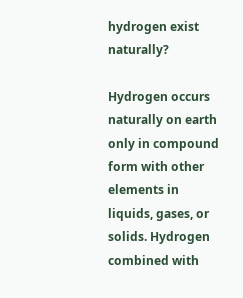hydrogen exist naturally?

Hydrogen occurs naturally on earth only in compound form with other elements in liquids, gases, or solids. Hydrogen combined with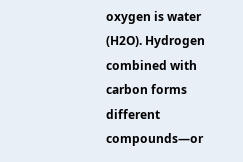oxygen is water (H2O). Hydrogen combined with carbon forms different compounds—or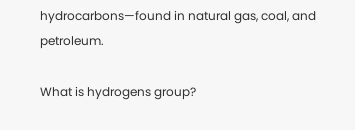hydrocarbons—found in natural gas, coal, and petroleum.

What is hydrogens group?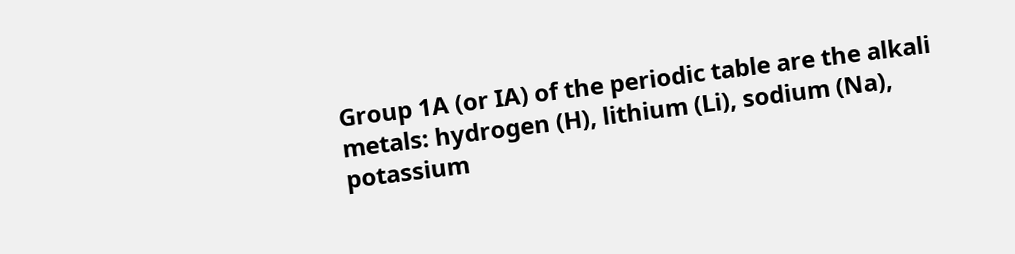Group 1A (or IA) of the periodic table are the alkali metals: hydrogen (H), lithium (Li), sodium (Na), potassium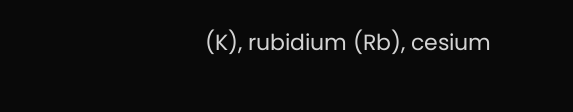(K), rubidium (Rb), cesium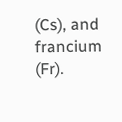(Cs), and francium (Fr).